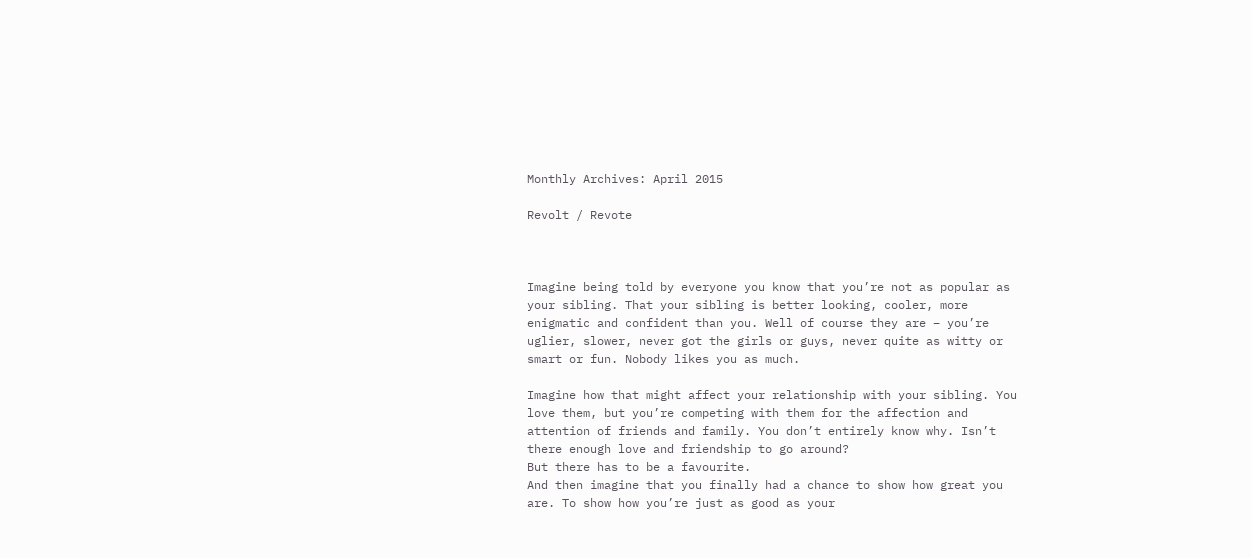Monthly Archives: April 2015

Revolt / Revote



Imagine being told by everyone you know that you’re not as popular as your sibling. That your sibling is better looking, cooler, more enigmatic and confident than you. Well of course they are – you’re uglier, slower, never got the girls or guys, never quite as witty or smart or fun. Nobody likes you as much.

Imagine how that might affect your relationship with your sibling. You love them, but you’re competing with them for the affection and attention of friends and family. You don’t entirely know why. Isn’t there enough love and friendship to go around?
But there has to be a favourite.
And then imagine that you finally had a chance to show how great you are. To show how you’re just as good as your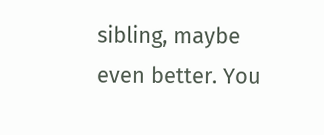sibling, maybe even better. You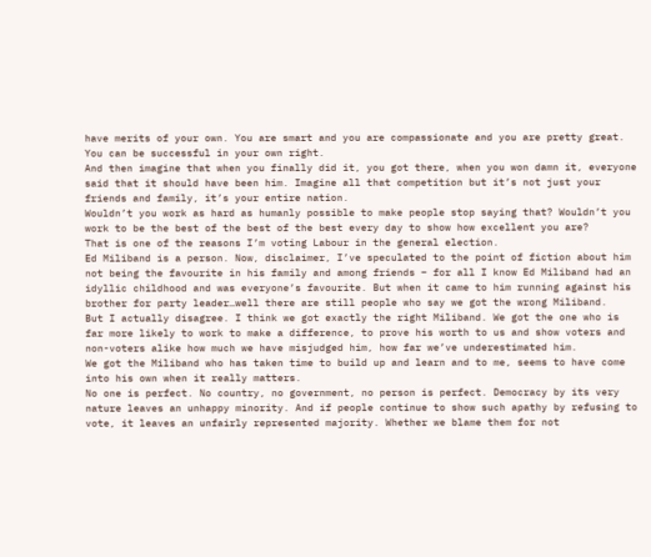have merits of your own. You are smart and you are compassionate and you are pretty great. You can be successful in your own right.
And then imagine that when you finally did it, you got there, when you won damn it, everyone said that it should have been him. Imagine all that competition but it’s not just your friends and family, it’s your entire nation.
Wouldn’t you work as hard as humanly possible to make people stop saying that? Wouldn’t you work to be the best of the best of the best every day to show how excellent you are?
That is one of the reasons I’m voting Labour in the general election.
Ed Miliband is a person. Now, disclaimer, I’ve speculated to the point of fiction about him not being the favourite in his family and among friends – for all I know Ed Miliband had an idyllic childhood and was everyone’s favourite. But when it came to him running against his brother for party leader…well there are still people who say we got the wrong Miliband.
But I actually disagree. I think we got exactly the right Miliband. We got the one who is far more likely to work to make a difference, to prove his worth to us and show voters and non-voters alike how much we have misjudged him, how far we’ve underestimated him.
We got the Miliband who has taken time to build up and learn and to me, seems to have come into his own when it really matters.
No one is perfect. No country, no government, no person is perfect. Democracy by its very nature leaves an unhappy minority. And if people continue to show such apathy by refusing to vote, it leaves an unfairly represented majority. Whether we blame them for not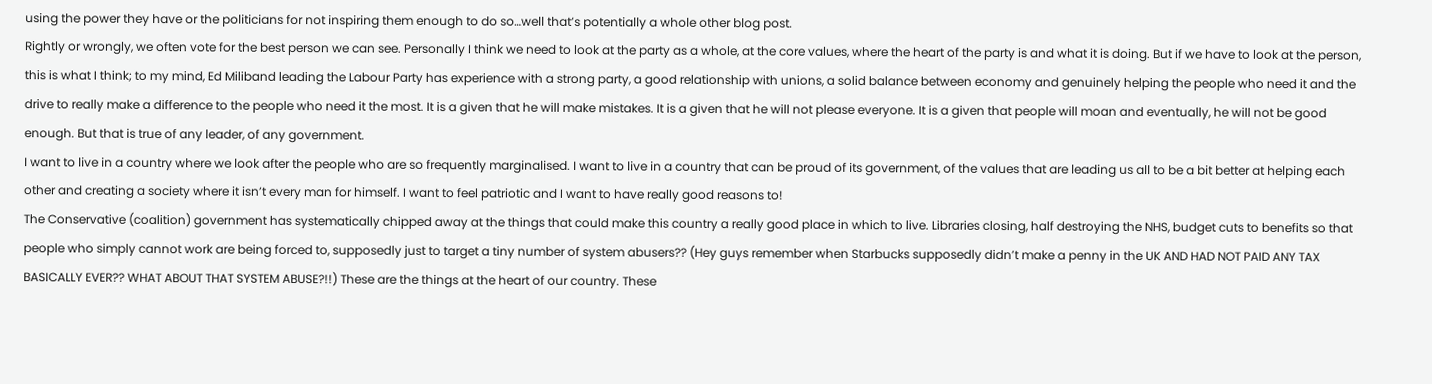using the power they have or the politicians for not inspiring them enough to do so…well that’s potentially a whole other blog post.
Rightly or wrongly, we often vote for the best person we can see. Personally I think we need to look at the party as a whole, at the core values, where the heart of the party is and what it is doing. But if we have to look at the person, this is what I think; to my mind, Ed Miliband leading the Labour Party has experience with a strong party, a good relationship with unions, a solid balance between economy and genuinely helping the people who need it and the drive to really make a difference to the people who need it the most. It is a given that he will make mistakes. It is a given that he will not please everyone. It is a given that people will moan and eventually, he will not be good enough. But that is true of any leader, of any government.
I want to live in a country where we look after the people who are so frequently marginalised. I want to live in a country that can be proud of its government, of the values that are leading us all to be a bit better at helping each other and creating a society where it isn’t every man for himself. I want to feel patriotic and I want to have really good reasons to!
The Conservative (coalition) government has systematically chipped away at the things that could make this country a really good place in which to live. Libraries closing, half destroying the NHS, budget cuts to benefits so that people who simply cannot work are being forced to, supposedly just to target a tiny number of system abusers?? (Hey guys remember when Starbucks supposedly didn’t make a penny in the UK AND HAD NOT PAID ANY TAX BASICALLY EVER?? WHAT ABOUT THAT SYSTEM ABUSE?!!) These are the things at the heart of our country. These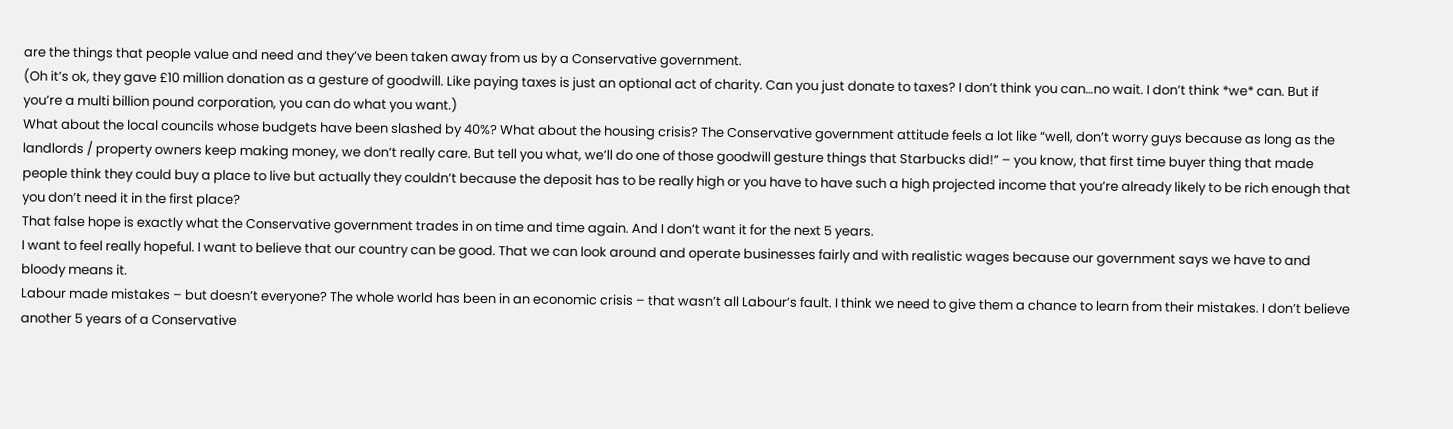are the things that people value and need and they’ve been taken away from us by a Conservative government.
(Oh it’s ok, they gave £10 million donation as a gesture of goodwill. Like paying taxes is just an optional act of charity. Can you just donate to taxes? I don’t think you can…no wait. I don’t think *we* can. But if you’re a multi billion pound corporation, you can do what you want.)
What about the local councils whose budgets have been slashed by 40%? What about the housing crisis? The Conservative government attitude feels a lot like “well, don’t worry guys because as long as the landlords / property owners keep making money, we don’t really care. But tell you what, we’ll do one of those goodwill gesture things that Starbucks did!” – you know, that first time buyer thing that made people think they could buy a place to live but actually they couldn’t because the deposit has to be really high or you have to have such a high projected income that you’re already likely to be rich enough that you don’t need it in the first place?
That false hope is exactly what the Conservative government trades in on time and time again. And I don’t want it for the next 5 years.
I want to feel really hopeful. I want to believe that our country can be good. That we can look around and operate businesses fairly and with realistic wages because our government says we have to and bloody means it.
Labour made mistakes – but doesn’t everyone? The whole world has been in an economic crisis – that wasn’t all Labour’s fault. I think we need to give them a chance to learn from their mistakes. I don’t believe another 5 years of a Conservative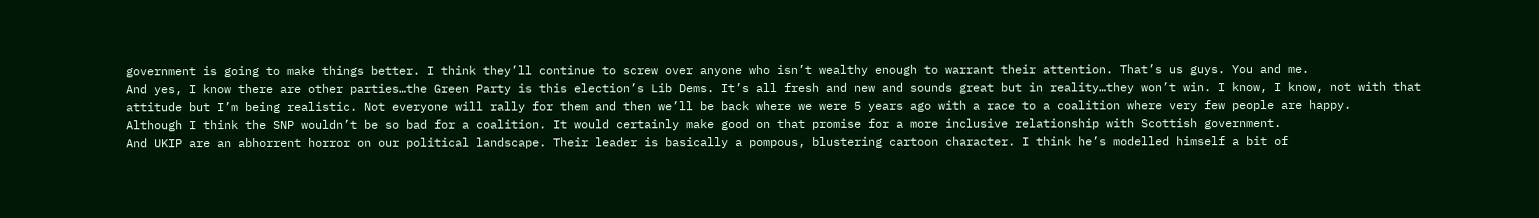government is going to make things better. I think they’ll continue to screw over anyone who isn’t wealthy enough to warrant their attention. That’s us guys. You and me.
And yes, I know there are other parties…the Green Party is this election’s Lib Dems. It’s all fresh and new and sounds great but in reality…they won’t win. I know, I know, not with that attitude but I’m being realistic. Not everyone will rally for them and then we’ll be back where we were 5 years ago with a race to a coalition where very few people are happy.
Although I think the SNP wouldn’t be so bad for a coalition. It would certainly make good on that promise for a more inclusive relationship with Scottish government.
And UKIP are an abhorrent horror on our political landscape. Their leader is basically a pompous, blustering cartoon character. I think he’s modelled himself a bit of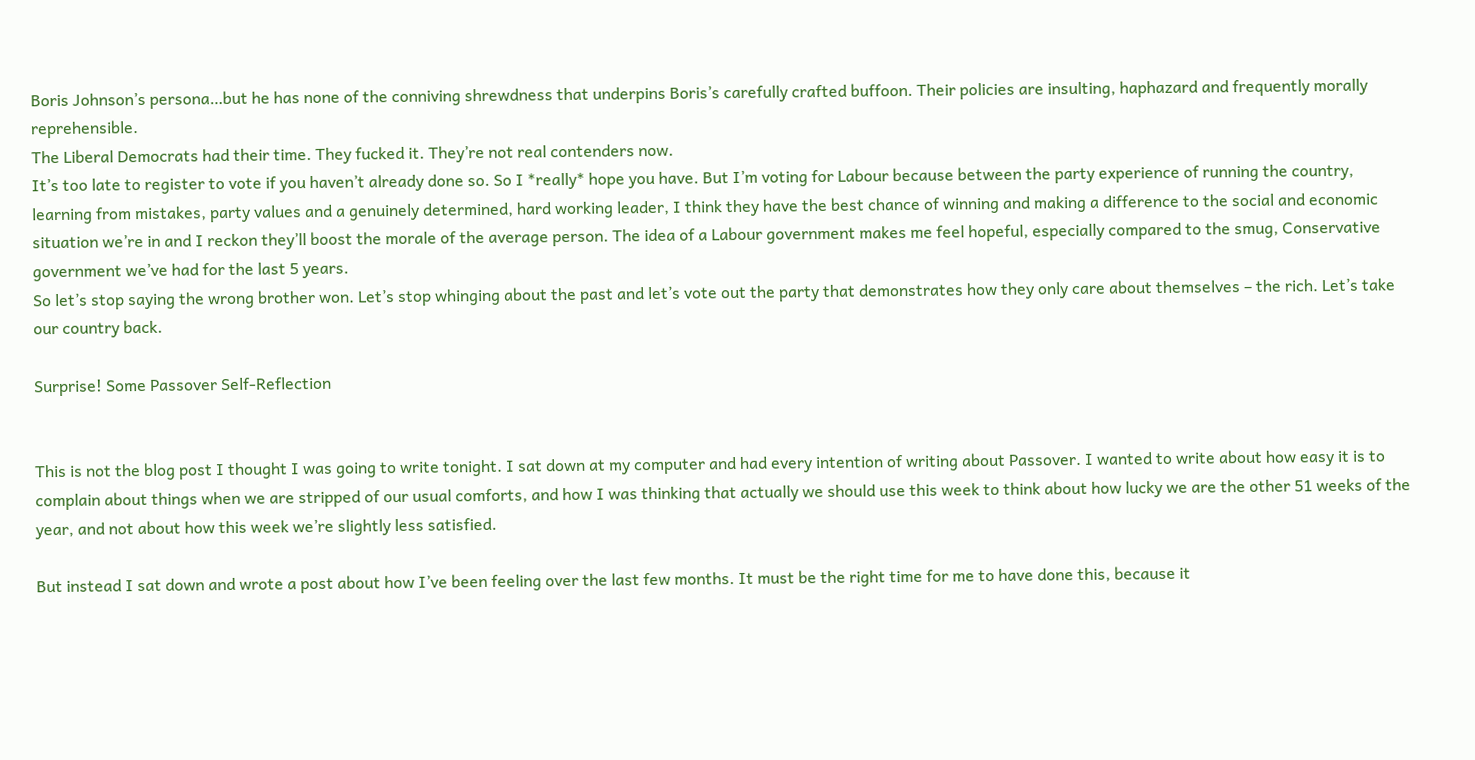Boris Johnson’s persona…but he has none of the conniving shrewdness that underpins Boris’s carefully crafted buffoon. Their policies are insulting, haphazard and frequently morally reprehensible.
The Liberal Democrats had their time. They fucked it. They’re not real contenders now.
It’s too late to register to vote if you haven’t already done so. So I *really* hope you have. But I’m voting for Labour because between the party experience of running the country, learning from mistakes, party values and a genuinely determined, hard working leader, I think they have the best chance of winning and making a difference to the social and economic situation we’re in and I reckon they’ll boost the morale of the average person. The idea of a Labour government makes me feel hopeful, especially compared to the smug, Conservative government we’ve had for the last 5 years.
So let’s stop saying the wrong brother won. Let’s stop whinging about the past and let’s vote out the party that demonstrates how they only care about themselves – the rich. Let’s take our country back.

Surprise! Some Passover Self-Reflection


This is not the blog post I thought I was going to write tonight. I sat down at my computer and had every intention of writing about Passover. I wanted to write about how easy it is to complain about things when we are stripped of our usual comforts, and how I was thinking that actually we should use this week to think about how lucky we are the other 51 weeks of the year, and not about how this week we’re slightly less satisfied.

But instead I sat down and wrote a post about how I’ve been feeling over the last few months. It must be the right time for me to have done this, because it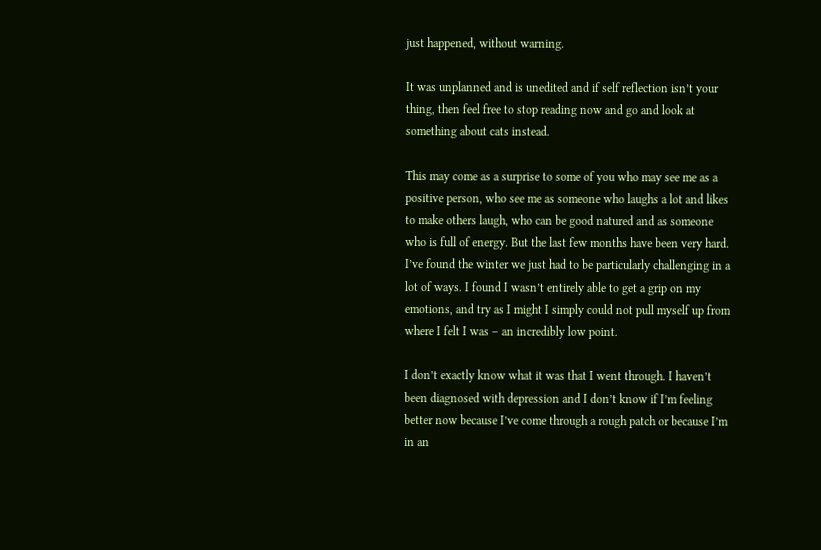just happened, without warning.

It was unplanned and is unedited and if self reflection isn’t your thing, then feel free to stop reading now and go and look at something about cats instead.

This may come as a surprise to some of you who may see me as a positive person, who see me as someone who laughs a lot and likes to make others laugh, who can be good natured and as someone who is full of energy. But the last few months have been very hard. I’ve found the winter we just had to be particularly challenging in a lot of ways. I found I wasn’t entirely able to get a grip on my emotions, and try as I might I simply could not pull myself up from where I felt I was – an incredibly low point.

I don’t exactly know what it was that I went through. I haven’t been diagnosed with depression and I don’t know if I’m feeling better now because I’ve come through a rough patch or because I’m in an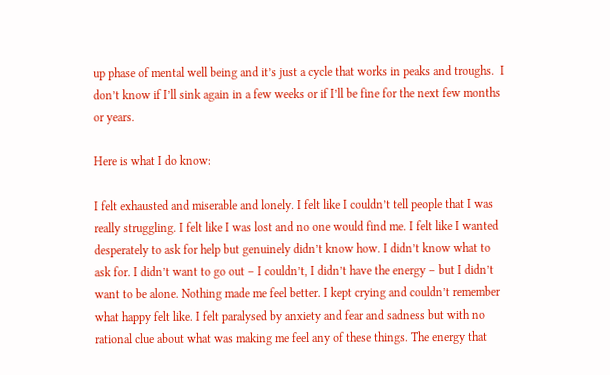up phase of mental well being and it’s just a cycle that works in peaks and troughs.  I don’t know if I’ll sink again in a few weeks or if I’ll be fine for the next few months or years.

Here is what I do know:

I felt exhausted and miserable and lonely. I felt like I couldn’t tell people that I was really struggling. I felt like I was lost and no one would find me. I felt like I wanted desperately to ask for help but genuinely didn’t know how. I didn’t know what to ask for. I didn’t want to go out – I couldn’t, I didn’t have the energy – but I didn’t want to be alone. Nothing made me feel better. I kept crying and couldn’t remember what happy felt like. I felt paralysed by anxiety and fear and sadness but with no rational clue about what was making me feel any of these things. The energy that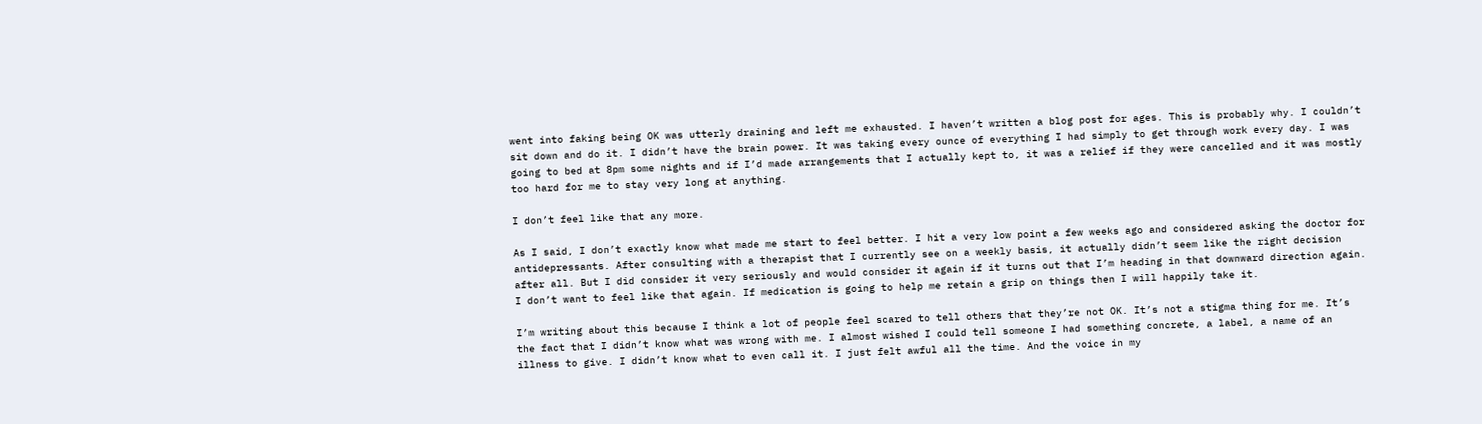went into faking being OK was utterly draining and left me exhausted. I haven’t written a blog post for ages. This is probably why. I couldn’t sit down and do it. I didn’t have the brain power. It was taking every ounce of everything I had simply to get through work every day. I was going to bed at 8pm some nights and if I’d made arrangements that I actually kept to, it was a relief if they were cancelled and it was mostly too hard for me to stay very long at anything.

I don’t feel like that any more.

As I said, I don’t exactly know what made me start to feel better. I hit a very low point a few weeks ago and considered asking the doctor for antidepressants. After consulting with a therapist that I currently see on a weekly basis, it actually didn’t seem like the right decision after all. But I did consider it very seriously and would consider it again if it turns out that I’m heading in that downward direction again. I don’t want to feel like that again. If medication is going to help me retain a grip on things then I will happily take it.

I’m writing about this because I think a lot of people feel scared to tell others that they’re not OK. It’s not a stigma thing for me. It’s the fact that I didn’t know what was wrong with me. I almost wished I could tell someone I had something concrete, a label, a name of an illness to give. I didn’t know what to even call it. I just felt awful all the time. And the voice in my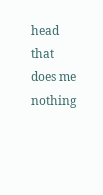head that does me nothing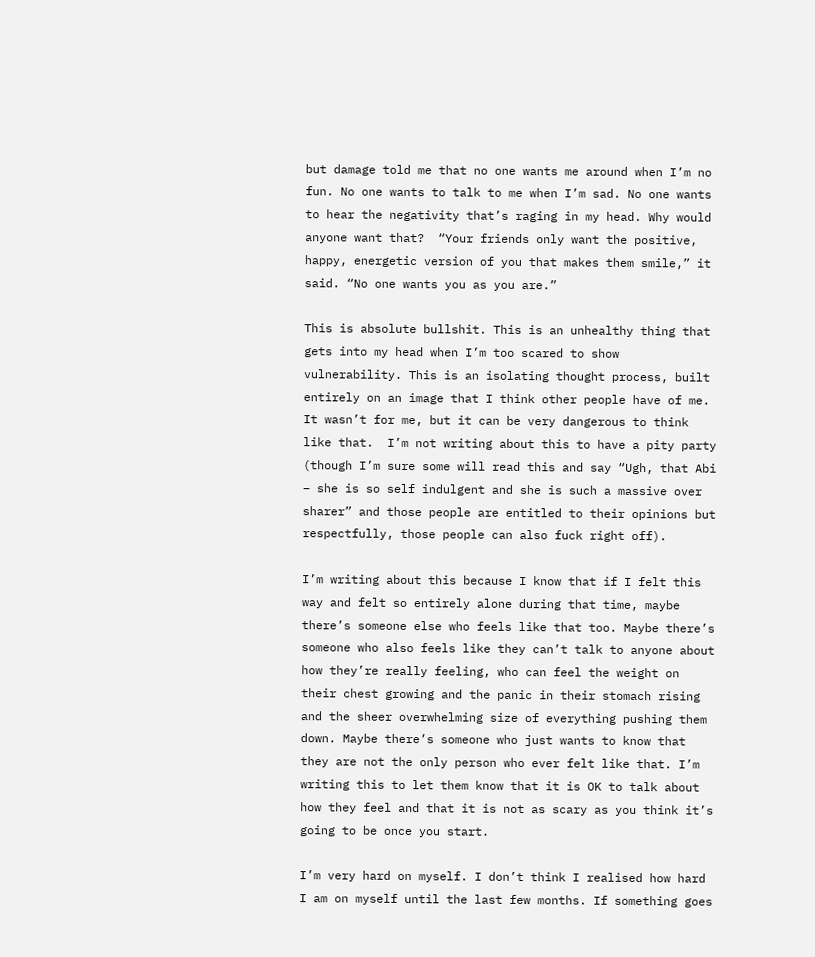but damage told me that no one wants me around when I’m no fun. No one wants to talk to me when I’m sad. No one wants to hear the negativity that’s raging in my head. Why would anyone want that?  “Your friends only want the positive, happy, energetic version of you that makes them smile,” it said. “No one wants you as you are.”

This is absolute bullshit. This is an unhealthy thing that gets into my head when I’m too scared to show vulnerability. This is an isolating thought process, built entirely on an image that I think other people have of me. It wasn’t for me, but it can be very dangerous to think like that.  I’m not writing about this to have a pity party (though I’m sure some will read this and say “Ugh, that Abi – she is so self indulgent and she is such a massive over sharer” and those people are entitled to their opinions but respectfully, those people can also fuck right off).

I’m writing about this because I know that if I felt this way and felt so entirely alone during that time, maybe there’s someone else who feels like that too. Maybe there’s someone who also feels like they can’t talk to anyone about how they’re really feeling, who can feel the weight on their chest growing and the panic in their stomach rising and the sheer overwhelming size of everything pushing them down. Maybe there’s someone who just wants to know that they are not the only person who ever felt like that. I’m writing this to let them know that it is OK to talk about how they feel and that it is not as scary as you think it’s going to be once you start.

I’m very hard on myself. I don’t think I realised how hard I am on myself until the last few months. If something goes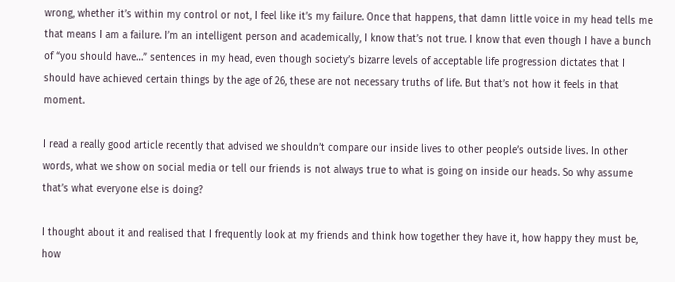wrong, whether it’s within my control or not, I feel like it’s my failure. Once that happens, that damn little voice in my head tells me that means I am a failure. I’m an intelligent person and academically, I know that’s not true. I know that even though I have a bunch of “you should have…” sentences in my head, even though society’s bizarre levels of acceptable life progression dictates that I should have achieved certain things by the age of 26, these are not necessary truths of life. But that’s not how it feels in that moment.

I read a really good article recently that advised we shouldn’t compare our inside lives to other people’s outside lives. In other words, what we show on social media or tell our friends is not always true to what is going on inside our heads. So why assume that’s what everyone else is doing?

I thought about it and realised that I frequently look at my friends and think how together they have it, how happy they must be, how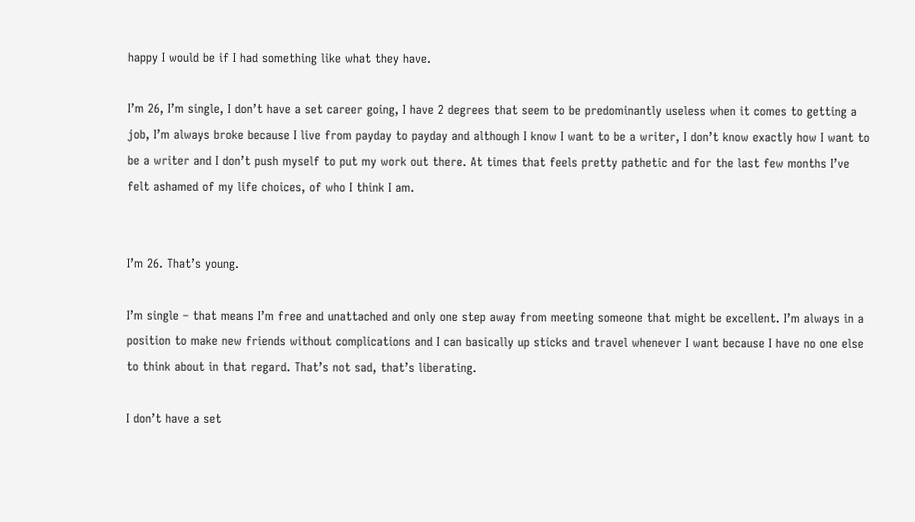happy I would be if I had something like what they have.

I’m 26, I’m single, I don’t have a set career going, I have 2 degrees that seem to be predominantly useless when it comes to getting a job, I’m always broke because I live from payday to payday and although I know I want to be a writer, I don’t know exactly how I want to be a writer and I don’t push myself to put my work out there. At times that feels pretty pathetic and for the last few months I’ve felt ashamed of my life choices, of who I think I am.


I’m 26. That’s young.

I’m single – that means I’m free and unattached and only one step away from meeting someone that might be excellent. I’m always in a position to make new friends without complications and I can basically up sticks and travel whenever I want because I have no one else to think about in that regard. That’s not sad, that’s liberating.

I don’t have a set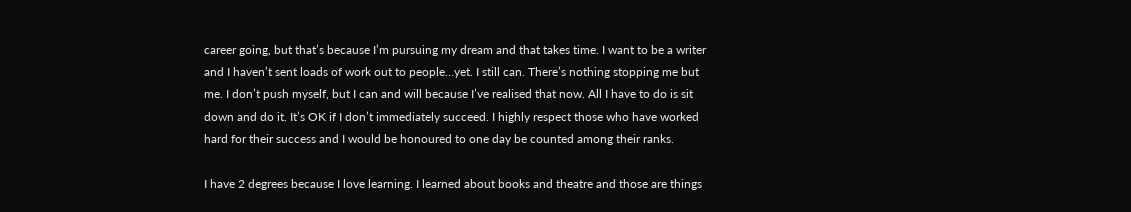career going, but that’s because I’m pursuing my dream and that takes time. I want to be a writer and I haven’t sent loads of work out to people…yet. I still can. There’s nothing stopping me but me. I don’t push myself, but I can and will because I’ve realised that now. All I have to do is sit down and do it. It’s OK if I don’t immediately succeed. I highly respect those who have worked hard for their success and I would be honoured to one day be counted among their ranks.

I have 2 degrees because I love learning. I learned about books and theatre and those are things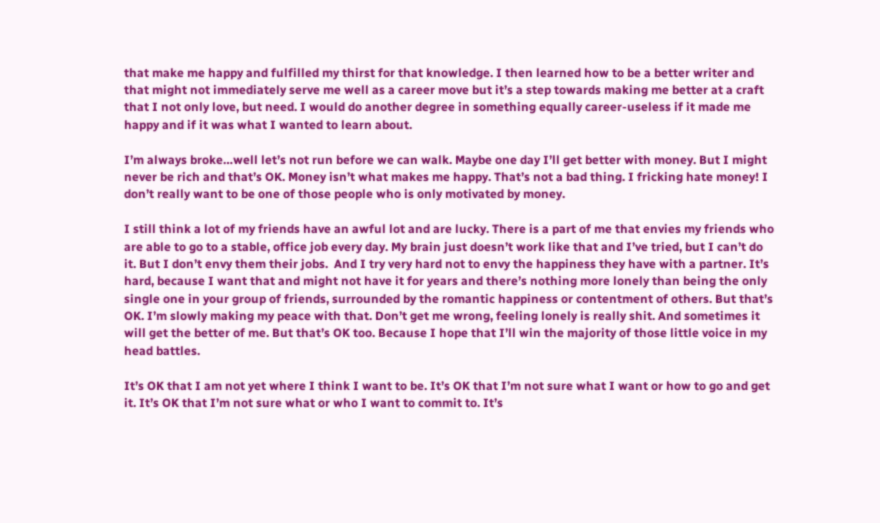that make me happy and fulfilled my thirst for that knowledge. I then learned how to be a better writer and that might not immediately serve me well as a career move but it’s a step towards making me better at a craft that I not only love, but need. I would do another degree in something equally career-useless if it made me happy and if it was what I wanted to learn about.

I’m always broke…well let’s not run before we can walk. Maybe one day I’ll get better with money. But I might never be rich and that’s OK. Money isn’t what makes me happy. That’s not a bad thing. I fricking hate money! I don’t really want to be one of those people who is only motivated by money.

I still think a lot of my friends have an awful lot and are lucky. There is a part of me that envies my friends who are able to go to a stable, office job every day. My brain just doesn’t work like that and I’ve tried, but I can’t do it. But I don’t envy them their jobs.  And I try very hard not to envy the happiness they have with a partner. It’s hard, because I want that and might not have it for years and there’s nothing more lonely than being the only single one in your group of friends, surrounded by the romantic happiness or contentment of others. But that’s OK. I’m slowly making my peace with that. Don’t get me wrong, feeling lonely is really shit. And sometimes it will get the better of me. But that’s OK too. Because I hope that I’ll win the majority of those little voice in my head battles.

It’s OK that I am not yet where I think I want to be. It’s OK that I’m not sure what I want or how to go and get it. It’s OK that I’m not sure what or who I want to commit to. It’s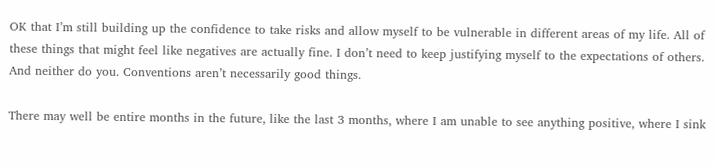OK that I’m still building up the confidence to take risks and allow myself to be vulnerable in different areas of my life. All of these things that might feel like negatives are actually fine. I don’t need to keep justifying myself to the expectations of others. And neither do you. Conventions aren’t necessarily good things.

There may well be entire months in the future, like the last 3 months, where I am unable to see anything positive, where I sink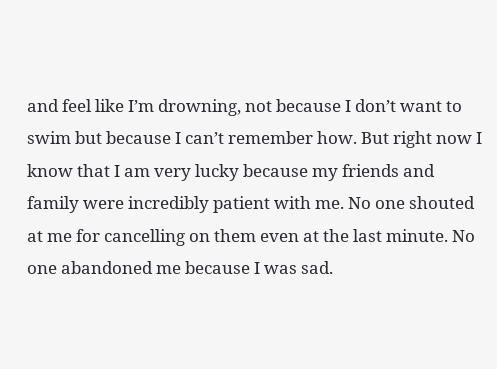and feel like I’m drowning, not because I don’t want to swim but because I can’t remember how. But right now I know that I am very lucky because my friends and family were incredibly patient with me. No one shouted at me for cancelling on them even at the last minute. No one abandoned me because I was sad.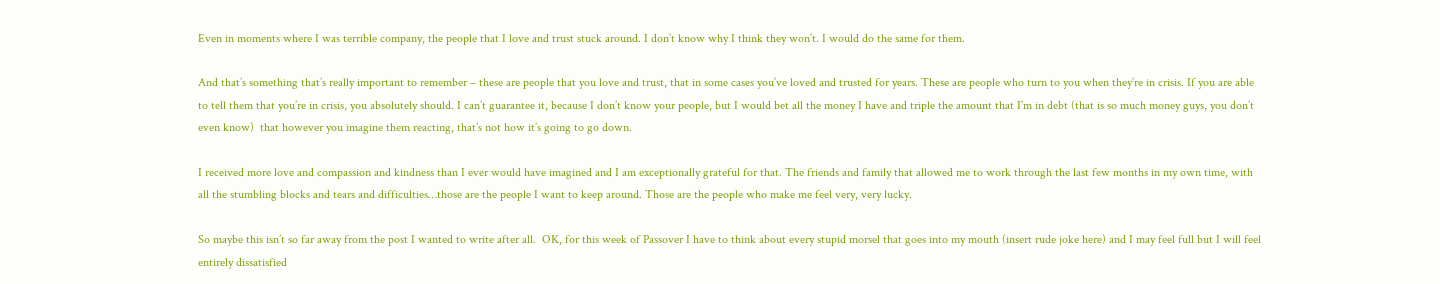Even in moments where I was terrible company, the people that I love and trust stuck around. I don’t know why I think they won’t. I would do the same for them.

And that’s something that’s really important to remember – these are people that you love and trust, that in some cases you’ve loved and trusted for years. These are people who turn to you when they’re in crisis. If you are able to tell them that you’re in crisis, you absolutely should. I can’t guarantee it, because I don’t know your people, but I would bet all the money I have and triple the amount that I’m in debt (that is so much money guys, you don’t even know)  that however you imagine them reacting, that’s not how it’s going to go down.

I received more love and compassion and kindness than I ever would have imagined and I am exceptionally grateful for that. The friends and family that allowed me to work through the last few months in my own time, with all the stumbling blocks and tears and difficulties…those are the people I want to keep around. Those are the people who make me feel very, very lucky.

So maybe this isn’t so far away from the post I wanted to write after all.  OK, for this week of Passover I have to think about every stupid morsel that goes into my mouth (insert rude joke here) and I may feel full but I will feel entirely dissatisfied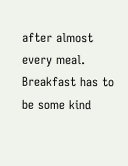after almost every meal. Breakfast has to be some kind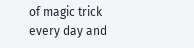of magic trick every day and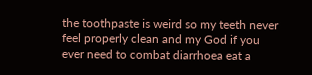the toothpaste is weird so my teeth never feel properly clean and my God if you ever need to combat diarrhoea eat a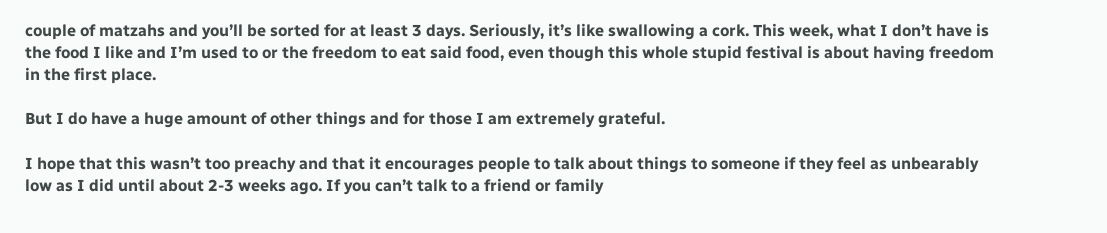couple of matzahs and you’ll be sorted for at least 3 days. Seriously, it’s like swallowing a cork. This week, what I don’t have is the food I like and I’m used to or the freedom to eat said food, even though this whole stupid festival is about having freedom in the first place.

But I do have a huge amount of other things and for those I am extremely grateful.

I hope that this wasn’t too preachy and that it encourages people to talk about things to someone if they feel as unbearably low as I did until about 2-3 weeks ago. If you can’t talk to a friend or family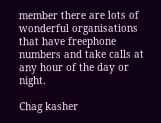member there are lots of wonderful organisations that have freephone numbers and take calls at any hour of the day or night.

Chag kasher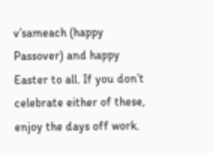v’sameach (happy Passover) and happy Easter to all. If you don’t celebrate either of these, enjoy the days off work.